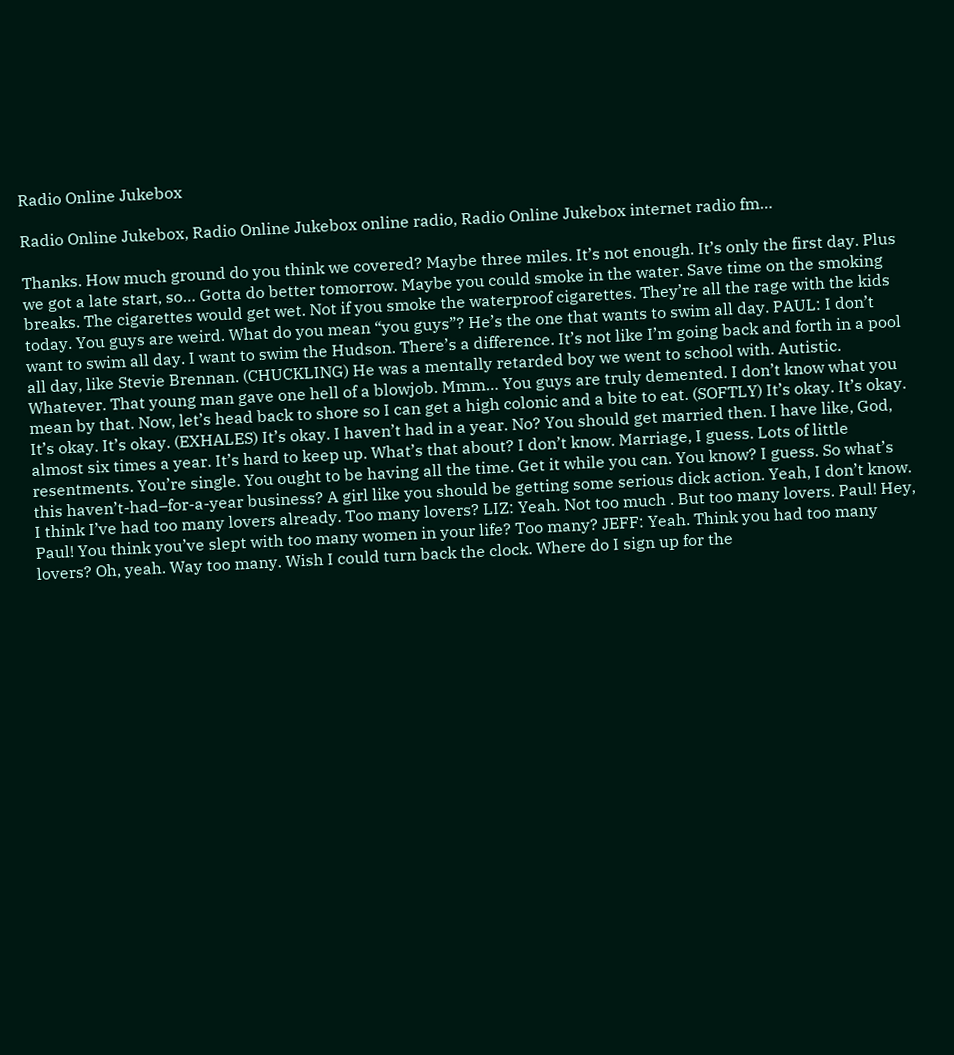Radio Online Jukebox

Radio Online Jukebox, Radio Online Jukebox online radio, Radio Online Jukebox internet radio fm…

Thanks. How much ground do you think we covered? Maybe three miles. It’s not enough. It’s only the first day. Plus we got a late start, so… Gotta do better tomorrow. Maybe you could smoke in the water. Save time on the smoking breaks. The cigarettes would get wet. Not if you smoke the waterproof cigarettes. They’re all the rage with the kids today. You guys are weird. What do you mean “you guys”? He’s the one that wants to swim all day. PAUL: I don’t want to swim all day. I want to swim the Hudson. There’s a difference. It’s not like I’m going back and forth in a pool all day, like Stevie Brennan. (CHUCKLING) He was a mentally retarded boy we went to school with. Autistic. Whatever. That young man gave one hell of a blowjob. Mmm… You guys are truly demented. I don’t know what you mean by that. Now, let’s head back to shore so I can get a high colonic and a bite to eat. (SOFTLY) It’s okay. It’s okay. It’s okay. It’s okay. (EXHALES) It’s okay. I haven’t had in a year. No? You should get married then. I have like, God, almost six times a year. It’s hard to keep up. What’s that about? I don’t know. Marriage, I guess. Lots of little resentments. You’re single. You ought to be having all the time. Get it while you can. You know? I guess. So what’s this haven’t-had–for-a-year business? A girl like you should be getting some serious dick action. Yeah, I don’t know. I think I’ve had too many lovers already. Too many lovers? LIZ: Yeah. Not too much . But too many lovers. Paul! Hey, Paul! You think you’ve slept with too many women in your life? Too many? JEFF: Yeah. Think you had too many lovers? Oh, yeah. Way too many. Wish I could turn back the clock. Where do I sign up for the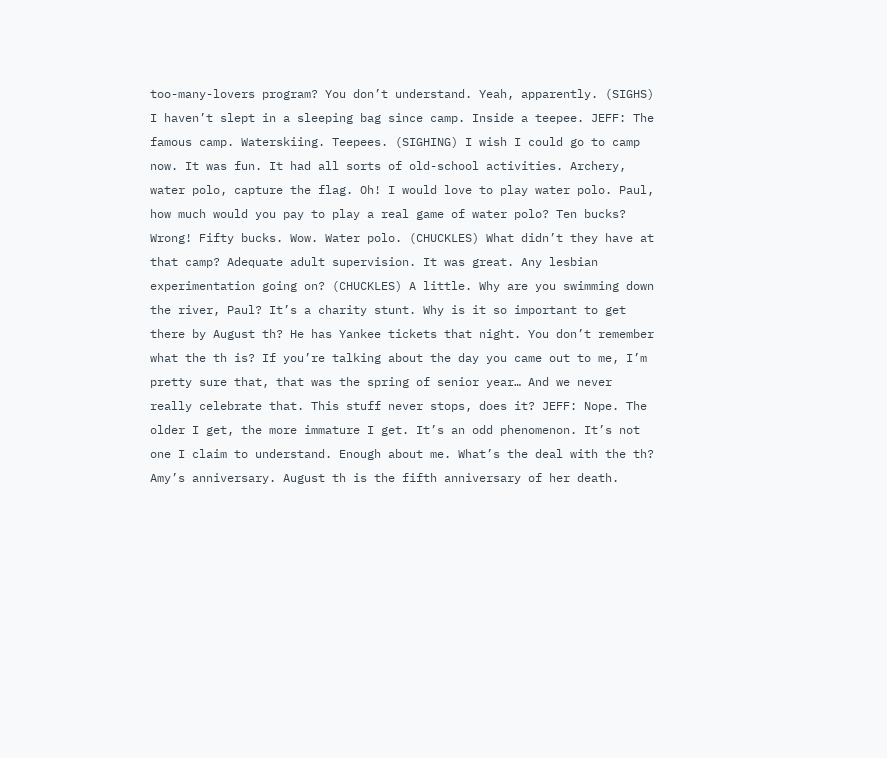too-many-lovers program? You don’t understand. Yeah, apparently. (SIGHS) I haven’t slept in a sleeping bag since camp. Inside a teepee. JEFF: The famous camp. Waterskiing. Teepees. (SIGHING) I wish I could go to camp now. It was fun. It had all sorts of old-school activities. Archery, water polo, capture the flag. Oh! I would love to play water polo. Paul, how much would you pay to play a real game of water polo? Ten bucks? Wrong! Fifty bucks. Wow. Water polo. (CHUCKLES) What didn’t they have at that camp? Adequate adult supervision. It was great. Any lesbian experimentation going on? (CHUCKLES) A little. Why are you swimming down the river, Paul? It’s a charity stunt. Why is it so important to get there by August th? He has Yankee tickets that night. You don’t remember what the th is? If you’re talking about the day you came out to me, I’m pretty sure that, that was the spring of senior year… And we never really celebrate that. This stuff never stops, does it? JEFF: Nope. The older I get, the more immature I get. It’s an odd phenomenon. It’s not one I claim to understand. Enough about me. What’s the deal with the th? Amy’s anniversary. August th is the fifth anniversary of her death.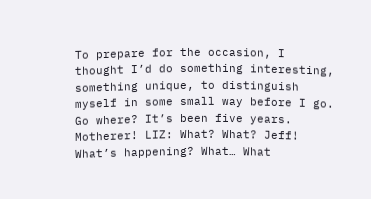To prepare for the occasion, I thought I’d do something interesting, something unique, to distinguish myself in some small way before I go. Go where? It’s been five years. Motherer! LIZ: What? What? Jeff! What’s happening? What… What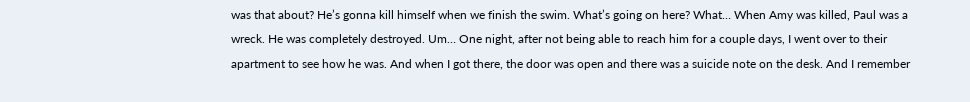was that about? He’s gonna kill himself when we finish the swim. What’s going on here? What… When Amy was killed, Paul was a wreck. He was completely destroyed. Um… One night, after not being able to reach him for a couple days, I went over to their apartment to see how he was. And when I got there, the door was open and there was a suicide note on the desk. And I remember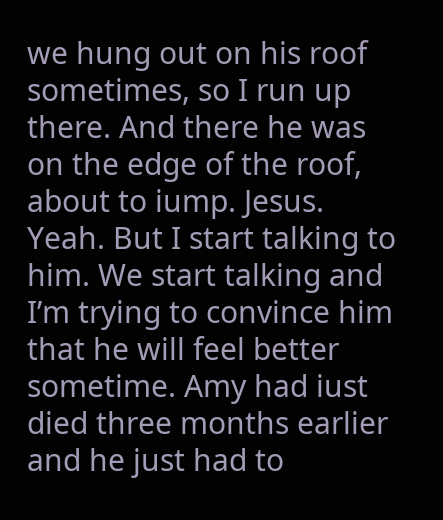we hung out on his roof sometimes, so I run up there. And there he was on the edge of the roof, about to iump. Jesus. Yeah. But I start talking to him. We start talking and I’m trying to convince him that he will feel better sometime. Amy had iust died three months earlier and he just had to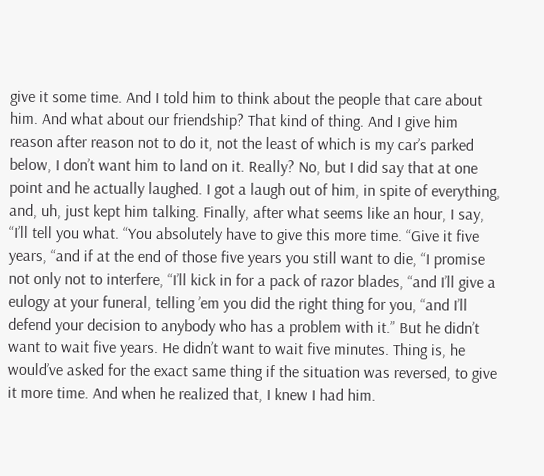give it some time. And I told him to think about the people that care about him. And what about our friendship? That kind of thing. And I give him reason after reason not to do it, not the least of which is my car’s parked below, I don’t want him to land on it. Really? No, but I did say that at one point and he actually laughed. I got a laugh out of him, in spite of everything, and, uh, just kept him talking. Finally, after what seems like an hour, I say, “I’ll tell you what. “You absolutely have to give this more time. “Give it five years, “and if at the end of those five years you still want to die, “I promise not only not to interfere, “I’ll kick in for a pack of razor blades, “and I’ll give a eulogy at your funeral, telling ’em you did the right thing for you, “and I’ll defend your decision to anybody who has a problem with it.” But he didn’t want to wait five years. He didn’t want to wait five minutes. Thing is, he would’ve asked for the exact same thing if the situation was reversed, to give it more time. And when he realized that, I knew I had him.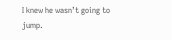I knew he wasn’t going to jump.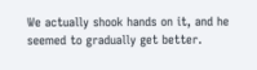We actually shook hands on it, and he seemed to gradually get better.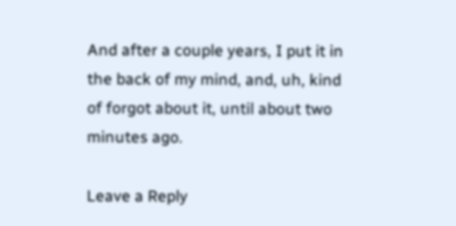And after a couple years, I put it in the back of my mind, and, uh, kind of forgot about it, until about two minutes ago.

Leave a Reply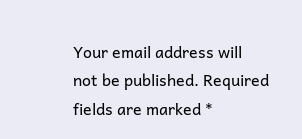Your email address will not be published. Required fields are marked *